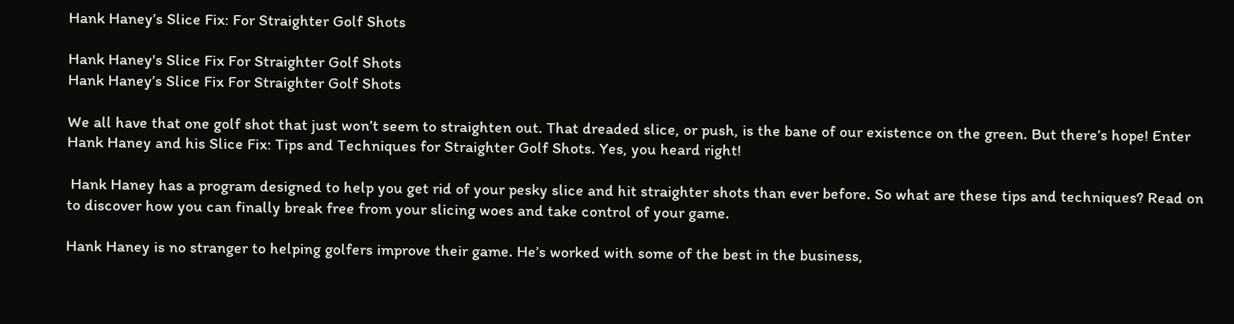Hank Haney’s Slice Fix: For Straighter Golf Shots

Hank Haney's Slice Fix For Straighter Golf Shots
Hank Haney’s Slice Fix For Straighter Golf Shots

We all have that one golf shot that just won’t seem to straighten out. That dreaded slice, or push, is the bane of our existence on the green. But there’s hope! Enter Hank Haney and his Slice Fix: Tips and Techniques for Straighter Golf Shots. Yes, you heard right!

 Hank Haney has a program designed to help you get rid of your pesky slice and hit straighter shots than ever before. So what are these tips and techniques? Read on to discover how you can finally break free from your slicing woes and take control of your game.

Hank Haney is no stranger to helping golfers improve their game. He’s worked with some of the best in the business,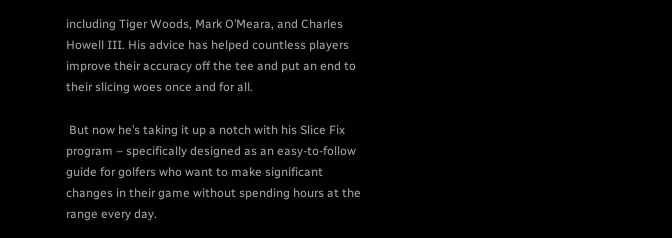including Tiger Woods, Mark O’Meara, and Charles Howell III. His advice has helped countless players improve their accuracy off the tee and put an end to their slicing woes once and for all.

 But now he’s taking it up a notch with his Slice Fix program – specifically designed as an easy-to-follow guide for golfers who want to make significant changes in their game without spending hours at the range every day.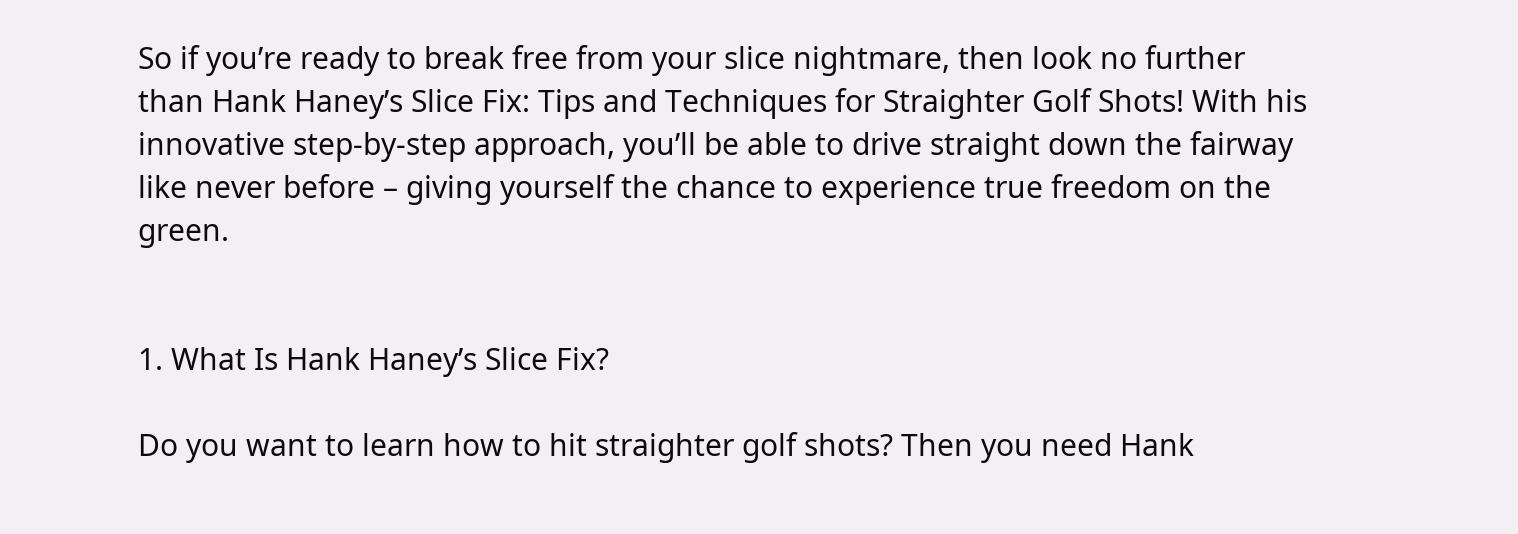So if you’re ready to break free from your slice nightmare, then look no further than Hank Haney’s Slice Fix: Tips and Techniques for Straighter Golf Shots! With his innovative step-by-step approach, you’ll be able to drive straight down the fairway like never before – giving yourself the chance to experience true freedom on the green.


1. What Is Hank Haney’s Slice Fix?

Do you want to learn how to hit straighter golf shots? Then you need Hank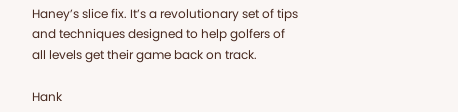Haney’s slice fix. It’s a revolutionary set of tips and techniques designed to help golfers of all levels get their game back on track.

Hank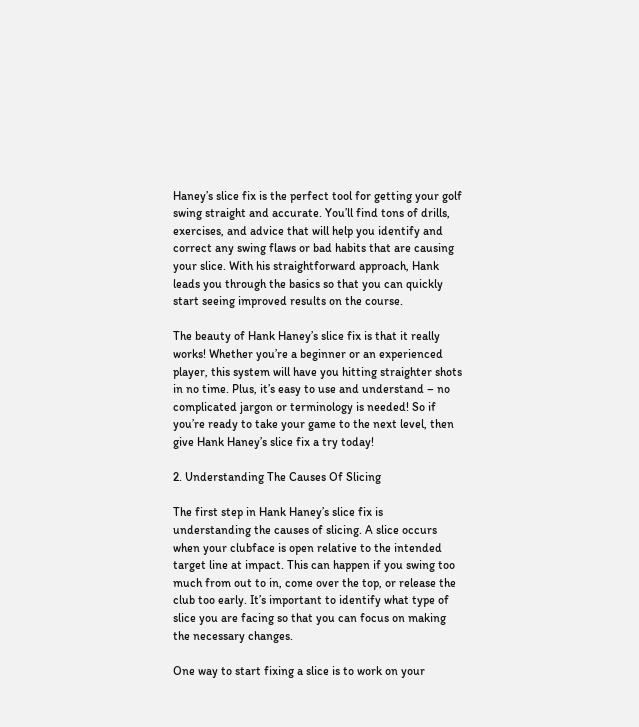Haney’s slice fix is the perfect tool for getting your golf swing straight and accurate. You’ll find tons of drills, exercises, and advice that will help you identify and correct any swing flaws or bad habits that are causing your slice. With his straightforward approach, Hank leads you through the basics so that you can quickly start seeing improved results on the course.

The beauty of Hank Haney’s slice fix is that it really works! Whether you’re a beginner or an experienced player, this system will have you hitting straighter shots in no time. Plus, it’s easy to use and understand – no complicated jargon or terminology is needed! So if you’re ready to take your game to the next level, then give Hank Haney’s slice fix a try today!

2. Understanding The Causes Of Slicing

The first step in Hank Haney’s slice fix is understanding the causes of slicing. A slice occurs when your clubface is open relative to the intended target line at impact. This can happen if you swing too much from out to in, come over the top, or release the club too early. It’s important to identify what type of slice you are facing so that you can focus on making the necessary changes.

One way to start fixing a slice is to work on your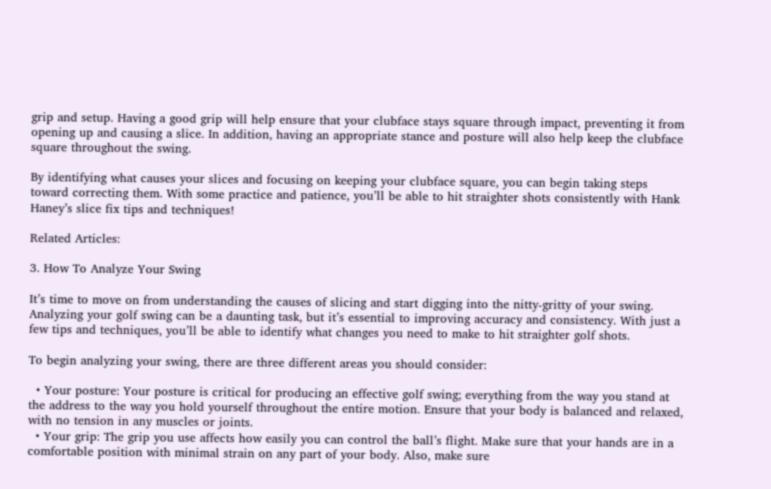grip and setup. Having a good grip will help ensure that your clubface stays square through impact, preventing it from opening up and causing a slice. In addition, having an appropriate stance and posture will also help keep the clubface square throughout the swing.

By identifying what causes your slices and focusing on keeping your clubface square, you can begin taking steps toward correcting them. With some practice and patience, you’ll be able to hit straighter shots consistently with Hank Haney’s slice fix tips and techniques!

Related Articles:

3. How To Analyze Your Swing

It’s time to move on from understanding the causes of slicing and start digging into the nitty-gritty of your swing. Analyzing your golf swing can be a daunting task, but it’s essential to improving accuracy and consistency. With just a few tips and techniques, you’ll be able to identify what changes you need to make to hit straighter golf shots.

To begin analyzing your swing, there are three different areas you should consider:

  • Your posture: Your posture is critical for producing an effective golf swing; everything from the way you stand at the address to the way you hold yourself throughout the entire motion. Ensure that your body is balanced and relaxed, with no tension in any muscles or joints.
  • Your grip: The grip you use affects how easily you can control the ball’s flight. Make sure that your hands are in a comfortable position with minimal strain on any part of your body. Also, make sure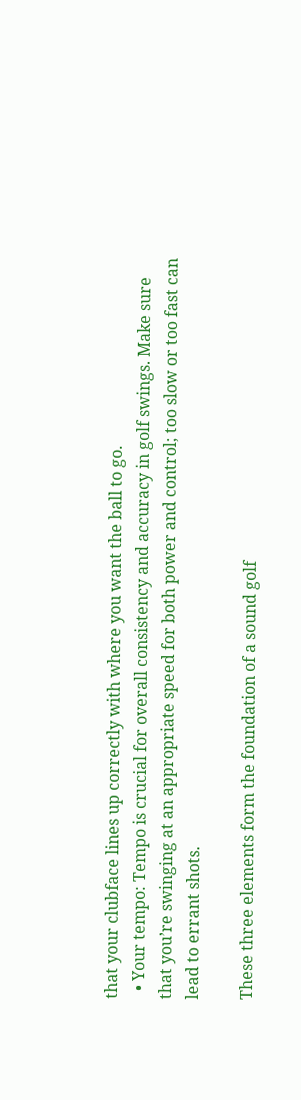that your clubface lines up correctly with where you want the ball to go.
  • Your tempo: Tempo is crucial for overall consistency and accuracy in golf swings. Make sure that you’re swinging at an appropriate speed for both power and control; too slow or too fast can lead to errant shots.

These three elements form the foundation of a sound golf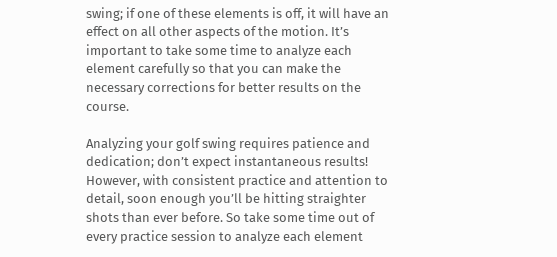swing; if one of these elements is off, it will have an effect on all other aspects of the motion. It’s important to take some time to analyze each element carefully so that you can make the necessary corrections for better results on the course.

Analyzing your golf swing requires patience and dedication; don’t expect instantaneous results! However, with consistent practice and attention to detail, soon enough you’ll be hitting straighter shots than ever before. So take some time out of every practice session to analyze each element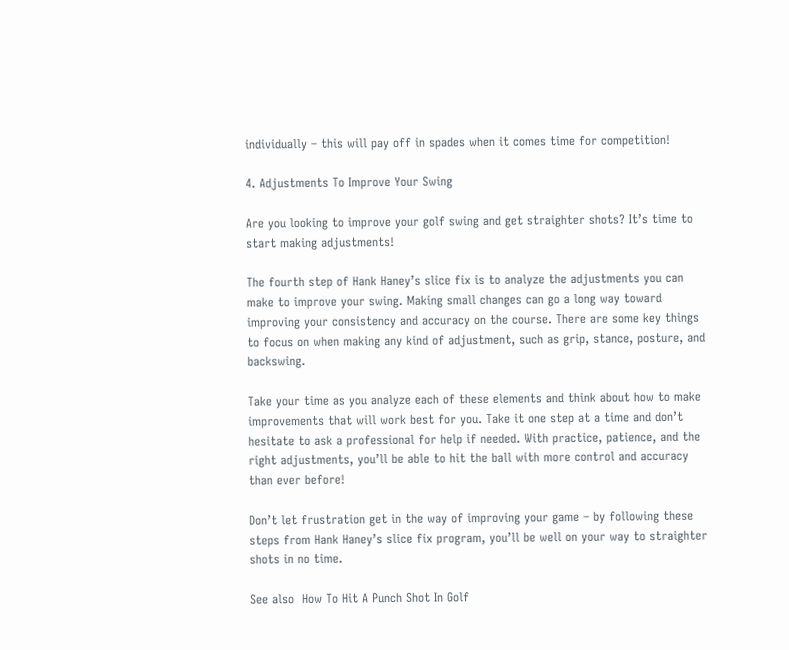individually – this will pay off in spades when it comes time for competition!

4. Adjustments To Improve Your Swing

Are you looking to improve your golf swing and get straighter shots? It’s time to start making adjustments!

The fourth step of Hank Haney’s slice fix is to analyze the adjustments you can make to improve your swing. Making small changes can go a long way toward improving your consistency and accuracy on the course. There are some key things to focus on when making any kind of adjustment, such as grip, stance, posture, and backswing.

Take your time as you analyze each of these elements and think about how to make improvements that will work best for you. Take it one step at a time and don’t hesitate to ask a professional for help if needed. With practice, patience, and the right adjustments, you’ll be able to hit the ball with more control and accuracy than ever before!

Don’t let frustration get in the way of improving your game – by following these steps from Hank Haney’s slice fix program, you’ll be well on your way to straighter shots in no time.

See also  How To Hit A Punch Shot In Golf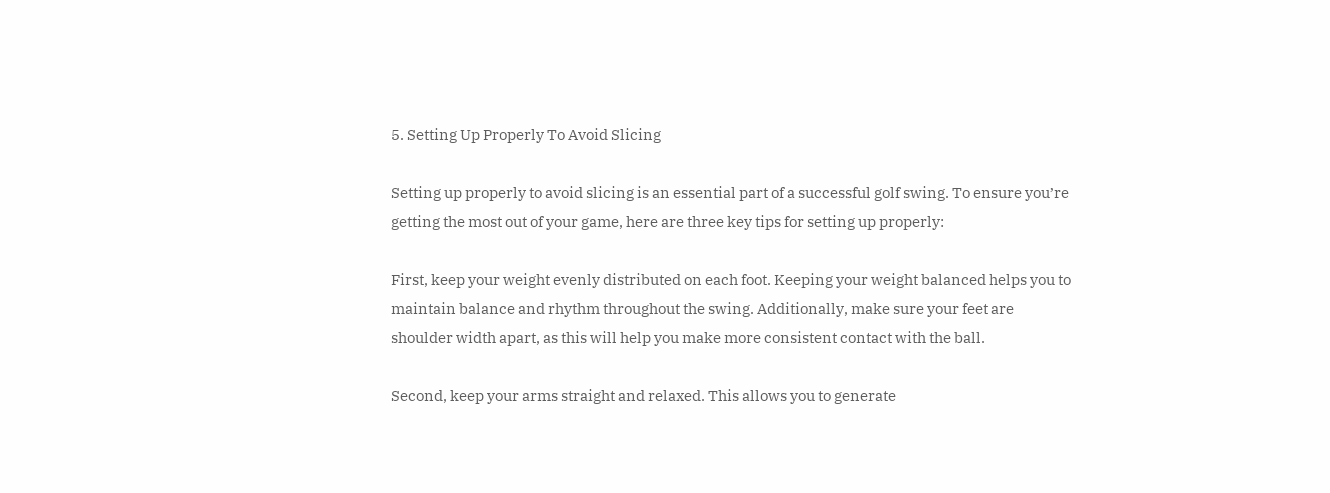5. Setting Up Properly To Avoid Slicing

Setting up properly to avoid slicing is an essential part of a successful golf swing. To ensure you’re getting the most out of your game, here are three key tips for setting up properly:

First, keep your weight evenly distributed on each foot. Keeping your weight balanced helps you to maintain balance and rhythm throughout the swing. Additionally, make sure your feet are shoulder width apart, as this will help you make more consistent contact with the ball.

Second, keep your arms straight and relaxed. This allows you to generate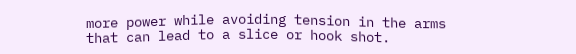more power while avoiding tension in the arms that can lead to a slice or hook shot.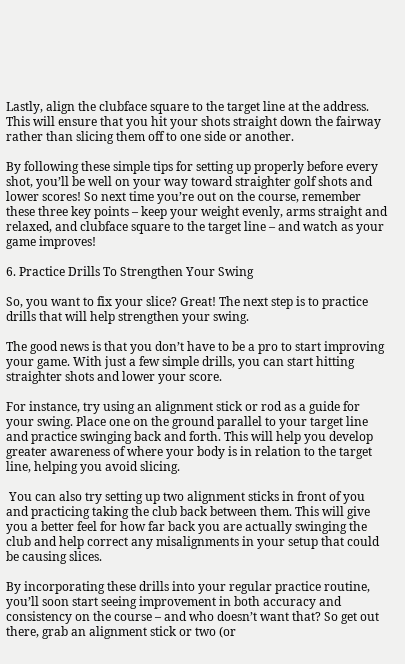Lastly, align the clubface square to the target line at the address. This will ensure that you hit your shots straight down the fairway rather than slicing them off to one side or another.

By following these simple tips for setting up properly before every shot, you’ll be well on your way toward straighter golf shots and lower scores! So next time you’re out on the course, remember these three key points – keep your weight evenly, arms straight and relaxed, and clubface square to the target line – and watch as your game improves!

6. Practice Drills To Strengthen Your Swing

So, you want to fix your slice? Great! The next step is to practice drills that will help strengthen your swing.

The good news is that you don’t have to be a pro to start improving your game. With just a few simple drills, you can start hitting straighter shots and lower your score.

For instance, try using an alignment stick or rod as a guide for your swing. Place one on the ground parallel to your target line and practice swinging back and forth. This will help you develop greater awareness of where your body is in relation to the target line, helping you avoid slicing.

 You can also try setting up two alignment sticks in front of you and practicing taking the club back between them. This will give you a better feel for how far back you are actually swinging the club and help correct any misalignments in your setup that could be causing slices.

By incorporating these drills into your regular practice routine, you’ll soon start seeing improvement in both accuracy and consistency on the course – and who doesn’t want that? So get out there, grab an alignment stick or two (or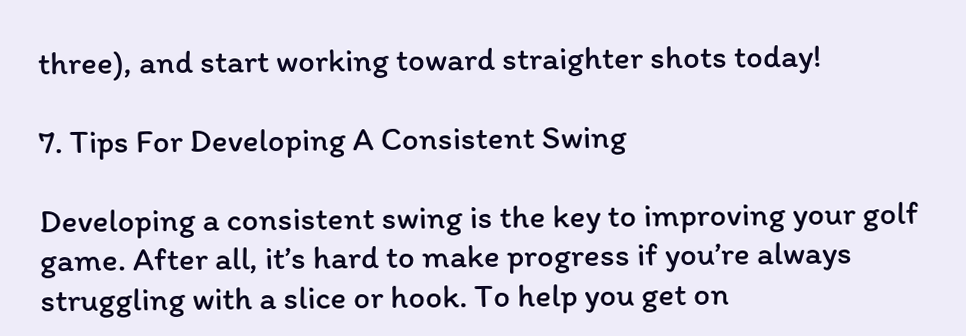three), and start working toward straighter shots today!

7. Tips For Developing A Consistent Swing

Developing a consistent swing is the key to improving your golf game. After all, it’s hard to make progress if you’re always struggling with a slice or hook. To help you get on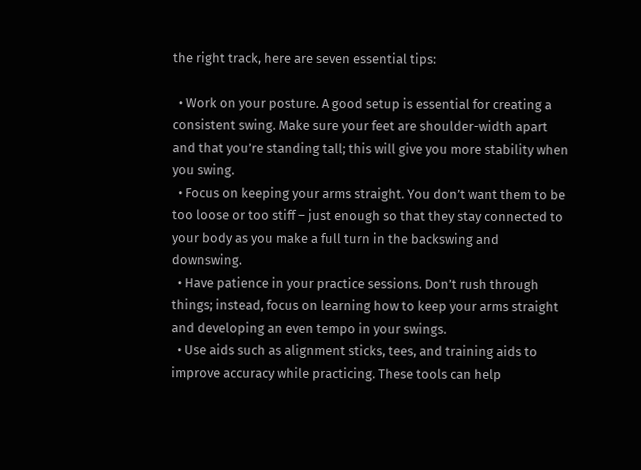the right track, here are seven essential tips:

  • Work on your posture. A good setup is essential for creating a consistent swing. Make sure your feet are shoulder-width apart and that you’re standing tall; this will give you more stability when you swing.
  • Focus on keeping your arms straight. You don’t want them to be too loose or too stiff – just enough so that they stay connected to your body as you make a full turn in the backswing and downswing.
  • Have patience in your practice sessions. Don’t rush through things; instead, focus on learning how to keep your arms straight and developing an even tempo in your swings.
  • Use aids such as alignment sticks, tees, and training aids to improve accuracy while practicing. These tools can help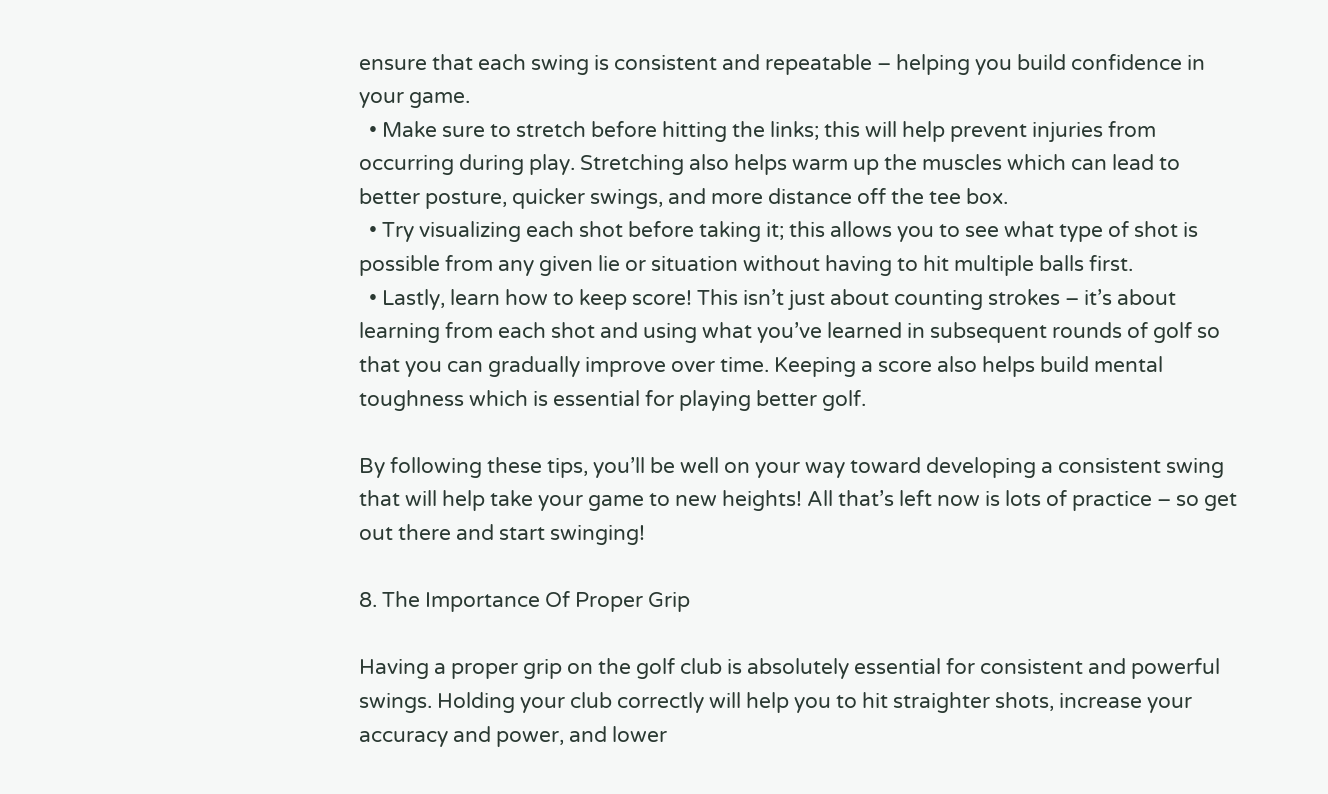ensure that each swing is consistent and repeatable – helping you build confidence in your game.
  • Make sure to stretch before hitting the links; this will help prevent injuries from occurring during play. Stretching also helps warm up the muscles which can lead to better posture, quicker swings, and more distance off the tee box.
  • Try visualizing each shot before taking it; this allows you to see what type of shot is possible from any given lie or situation without having to hit multiple balls first.
  • Lastly, learn how to keep score! This isn’t just about counting strokes – it’s about learning from each shot and using what you’ve learned in subsequent rounds of golf so that you can gradually improve over time. Keeping a score also helps build mental toughness which is essential for playing better golf.

By following these tips, you’ll be well on your way toward developing a consistent swing that will help take your game to new heights! All that’s left now is lots of practice – so get out there and start swinging!

8. The Importance Of Proper Grip

Having a proper grip on the golf club is absolutely essential for consistent and powerful swings. Holding your club correctly will help you to hit straighter shots, increase your accuracy and power, and lower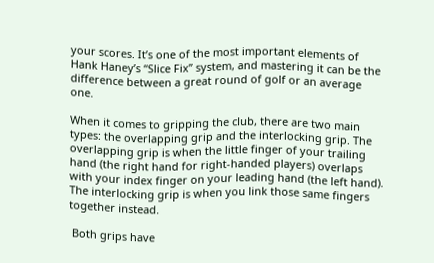your scores. It’s one of the most important elements of Hank Haney’s “Slice Fix” system, and mastering it can be the difference between a great round of golf or an average one.

When it comes to gripping the club, there are two main types: the overlapping grip and the interlocking grip. The overlapping grip is when the little finger of your trailing hand (the right hand for right-handed players) overlaps with your index finger on your leading hand (the left hand). The interlocking grip is when you link those same fingers together instead.

 Both grips have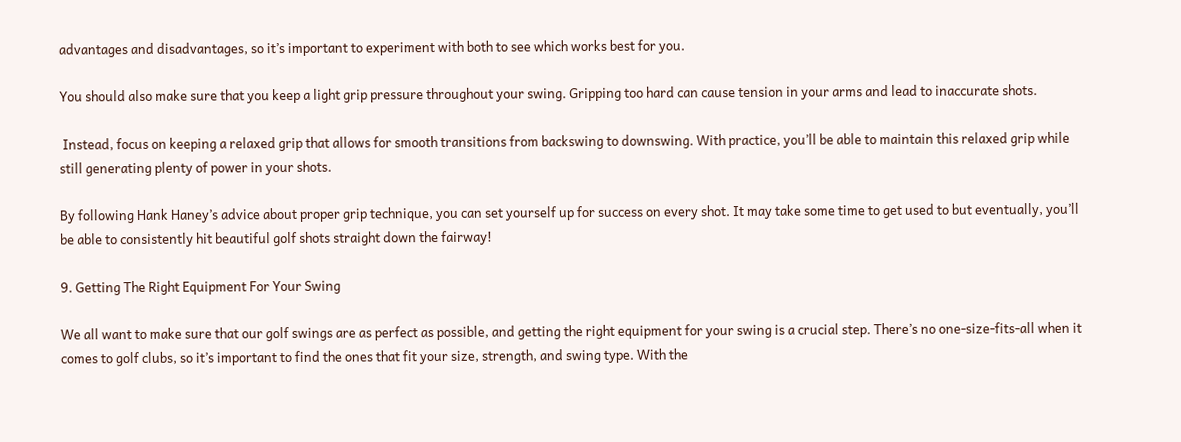advantages and disadvantages, so it’s important to experiment with both to see which works best for you.

You should also make sure that you keep a light grip pressure throughout your swing. Gripping too hard can cause tension in your arms and lead to inaccurate shots.

 Instead, focus on keeping a relaxed grip that allows for smooth transitions from backswing to downswing. With practice, you’ll be able to maintain this relaxed grip while still generating plenty of power in your shots.

By following Hank Haney’s advice about proper grip technique, you can set yourself up for success on every shot. It may take some time to get used to but eventually, you’ll be able to consistently hit beautiful golf shots straight down the fairway!

9. Getting The Right Equipment For Your Swing

We all want to make sure that our golf swings are as perfect as possible, and getting the right equipment for your swing is a crucial step. There’s no one-size-fits-all when it comes to golf clubs, so it’s important to find the ones that fit your size, strength, and swing type. With the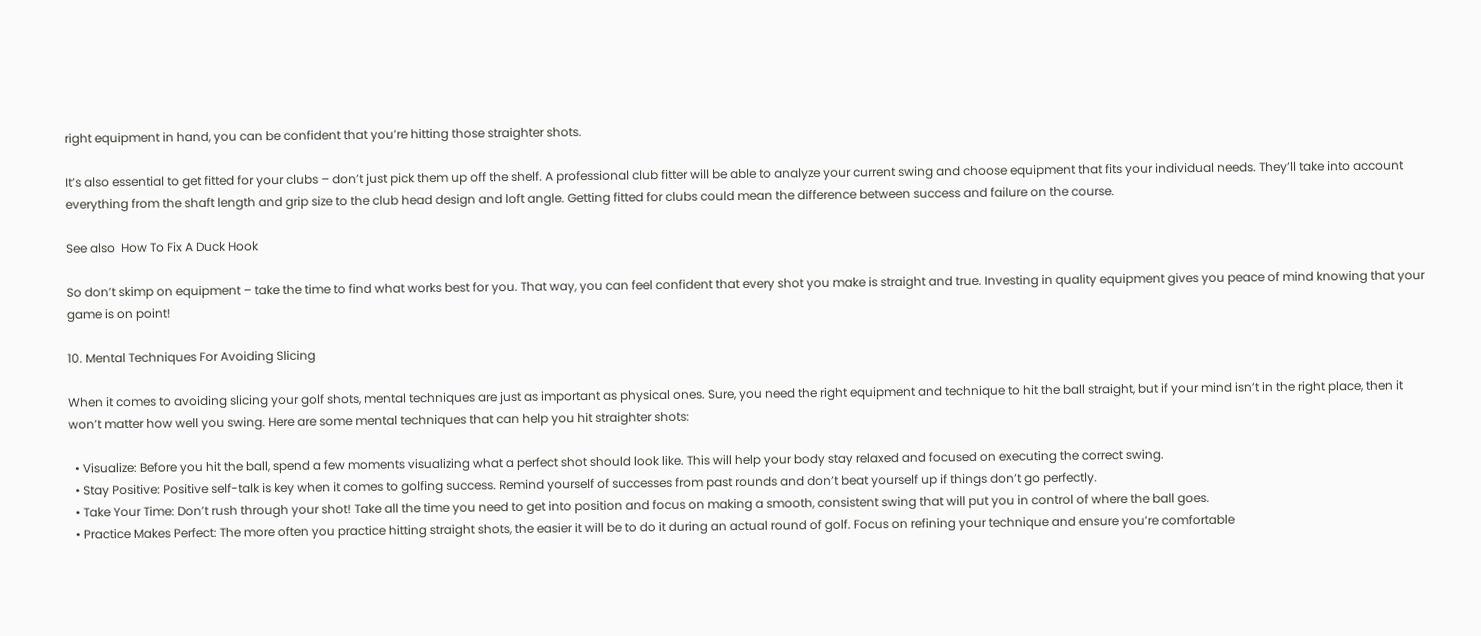right equipment in hand, you can be confident that you’re hitting those straighter shots.

It’s also essential to get fitted for your clubs – don’t just pick them up off the shelf. A professional club fitter will be able to analyze your current swing and choose equipment that fits your individual needs. They’ll take into account everything from the shaft length and grip size to the club head design and loft angle. Getting fitted for clubs could mean the difference between success and failure on the course.

See also  How To Fix A Duck Hook

So don’t skimp on equipment – take the time to find what works best for you. That way, you can feel confident that every shot you make is straight and true. Investing in quality equipment gives you peace of mind knowing that your game is on point!

10. Mental Techniques For Avoiding Slicing

When it comes to avoiding slicing your golf shots, mental techniques are just as important as physical ones. Sure, you need the right equipment and technique to hit the ball straight, but if your mind isn’t in the right place, then it won’t matter how well you swing. Here are some mental techniques that can help you hit straighter shots:

  • Visualize: Before you hit the ball, spend a few moments visualizing what a perfect shot should look like. This will help your body stay relaxed and focused on executing the correct swing.
  • Stay Positive: Positive self-talk is key when it comes to golfing success. Remind yourself of successes from past rounds and don’t beat yourself up if things don’t go perfectly.
  • Take Your Time: Don’t rush through your shot! Take all the time you need to get into position and focus on making a smooth, consistent swing that will put you in control of where the ball goes.
  • Practice Makes Perfect: The more often you practice hitting straight shots, the easier it will be to do it during an actual round of golf. Focus on refining your technique and ensure you’re comfortable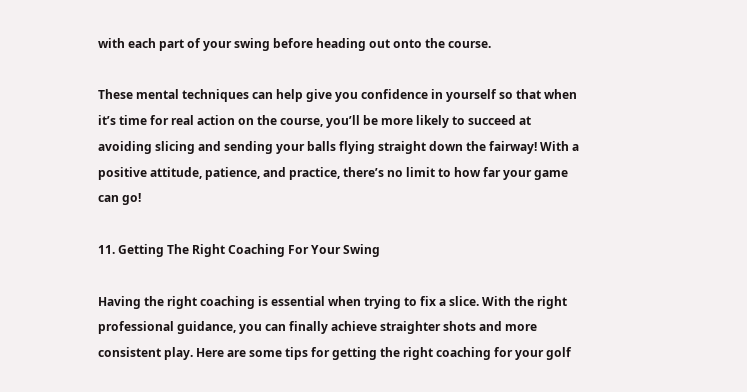with each part of your swing before heading out onto the course.

These mental techniques can help give you confidence in yourself so that when it’s time for real action on the course, you’ll be more likely to succeed at avoiding slicing and sending your balls flying straight down the fairway! With a positive attitude, patience, and practice, there’s no limit to how far your game can go!

11. Getting The Right Coaching For Your Swing

Having the right coaching is essential when trying to fix a slice. With the right professional guidance, you can finally achieve straighter shots and more consistent play. Here are some tips for getting the right coaching for your golf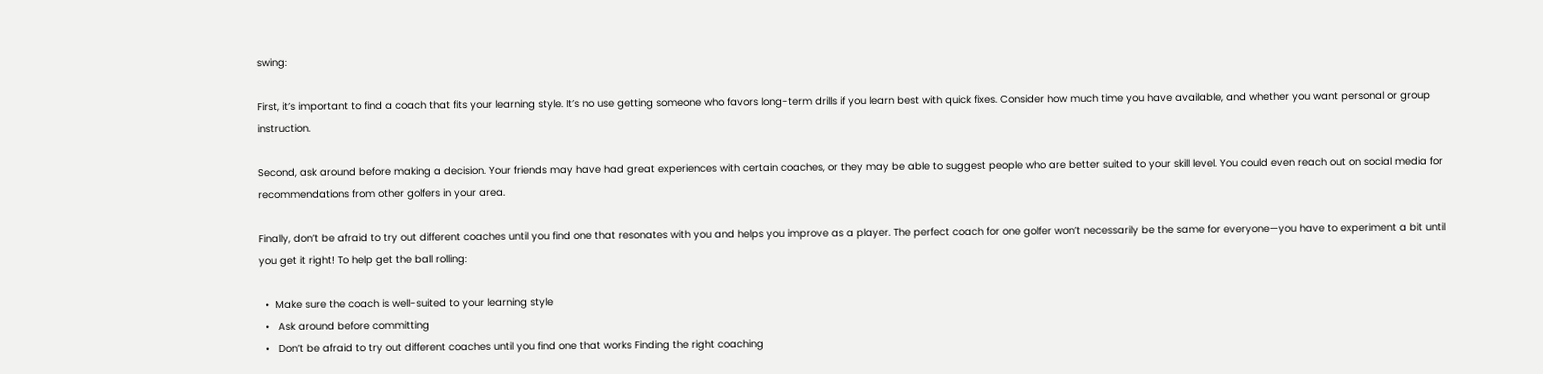swing:

First, it’s important to find a coach that fits your learning style. It’s no use getting someone who favors long-term drills if you learn best with quick fixes. Consider how much time you have available, and whether you want personal or group instruction.

Second, ask around before making a decision. Your friends may have had great experiences with certain coaches, or they may be able to suggest people who are better suited to your skill level. You could even reach out on social media for recommendations from other golfers in your area.

Finally, don’t be afraid to try out different coaches until you find one that resonates with you and helps you improve as a player. The perfect coach for one golfer won’t necessarily be the same for everyone—you have to experiment a bit until you get it right! To help get the ball rolling:

  •  Make sure the coach is well-suited to your learning style
  •   Ask around before committing
  •   Don’t be afraid to try out different coaches until you find one that works Finding the right coaching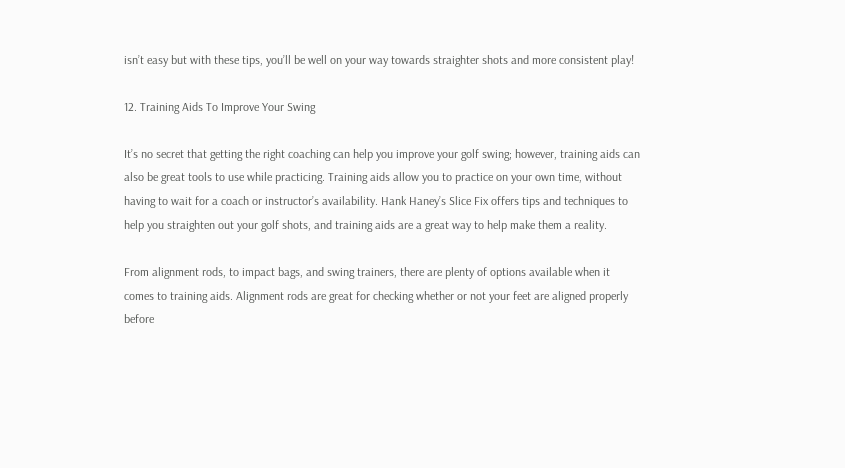isn’t easy but with these tips, you’ll be well on your way towards straighter shots and more consistent play!

12. Training Aids To Improve Your Swing

It’s no secret that getting the right coaching can help you improve your golf swing; however, training aids can also be great tools to use while practicing. Training aids allow you to practice on your own time, without having to wait for a coach or instructor’s availability. Hank Haney’s Slice Fix offers tips and techniques to help you straighten out your golf shots, and training aids are a great way to help make them a reality.

From alignment rods, to impact bags, and swing trainers, there are plenty of options available when it comes to training aids. Alignment rods are great for checking whether or not your feet are aligned properly before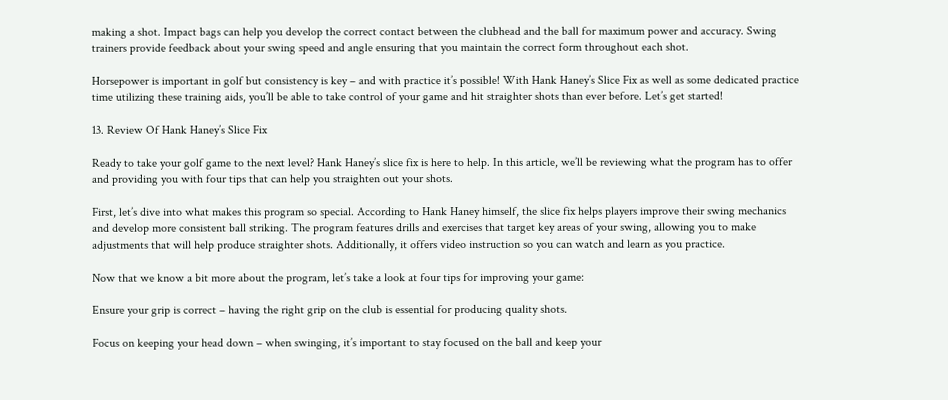making a shot. Impact bags can help you develop the correct contact between the clubhead and the ball for maximum power and accuracy. Swing trainers provide feedback about your swing speed and angle ensuring that you maintain the correct form throughout each shot.

Horsepower is important in golf but consistency is key – and with practice it’s possible! With Hank Haney’s Slice Fix as well as some dedicated practice time utilizing these training aids, you’ll be able to take control of your game and hit straighter shots than ever before. Let’s get started!

13. Review Of Hank Haney’s Slice Fix

Ready to take your golf game to the next level? Hank Haney’s slice fix is here to help. In this article, we’ll be reviewing what the program has to offer and providing you with four tips that can help you straighten out your shots.

First, let’s dive into what makes this program so special. According to Hank Haney himself, the slice fix helps players improve their swing mechanics and develop more consistent ball striking. The program features drills and exercises that target key areas of your swing, allowing you to make adjustments that will help produce straighter shots. Additionally, it offers video instruction so you can watch and learn as you practice.

Now that we know a bit more about the program, let’s take a look at four tips for improving your game:

Ensure your grip is correct – having the right grip on the club is essential for producing quality shots.

Focus on keeping your head down – when swinging, it’s important to stay focused on the ball and keep your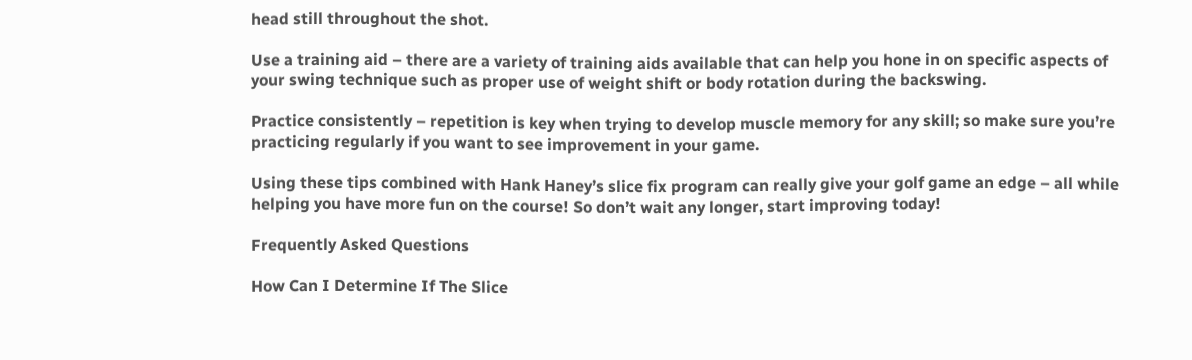head still throughout the shot.

Use a training aid – there are a variety of training aids available that can help you hone in on specific aspects of your swing technique such as proper use of weight shift or body rotation during the backswing.

Practice consistently – repetition is key when trying to develop muscle memory for any skill; so make sure you’re practicing regularly if you want to see improvement in your game.

Using these tips combined with Hank Haney’s slice fix program can really give your golf game an edge – all while helping you have more fun on the course! So don’t wait any longer, start improving today!

Frequently Asked Questions

How Can I Determine If The Slice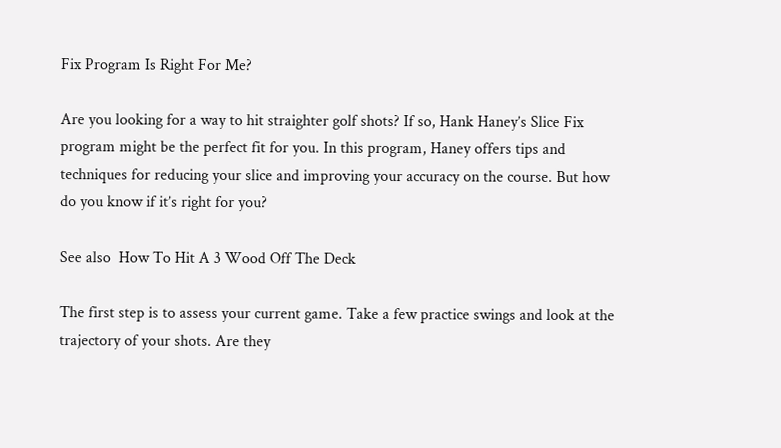Fix Program Is Right For Me?

Are you looking for a way to hit straighter golf shots? If so, Hank Haney’s Slice Fix program might be the perfect fit for you. In this program, Haney offers tips and techniques for reducing your slice and improving your accuracy on the course. But how do you know if it’s right for you?

See also  How To Hit A 3 Wood Off The Deck

The first step is to assess your current game. Take a few practice swings and look at the trajectory of your shots. Are they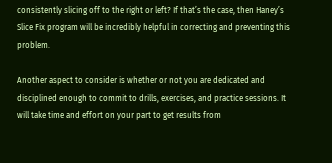consistently slicing off to the right or left? If that’s the case, then Haney’s Slice Fix program will be incredibly helpful in correcting and preventing this problem.

Another aspect to consider is whether or not you are dedicated and disciplined enough to commit to drills, exercises, and practice sessions. It will take time and effort on your part to get results from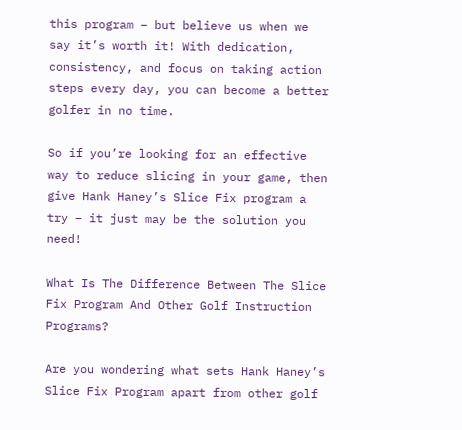this program – but believe us when we say it’s worth it! With dedication, consistency, and focus on taking action steps every day, you can become a better golfer in no time.

So if you’re looking for an effective way to reduce slicing in your game, then give Hank Haney’s Slice Fix program a try – it just may be the solution you need!

What Is The Difference Between The Slice Fix Program And Other Golf Instruction Programs?

Are you wondering what sets Hank Haney’s Slice Fix Program apart from other golf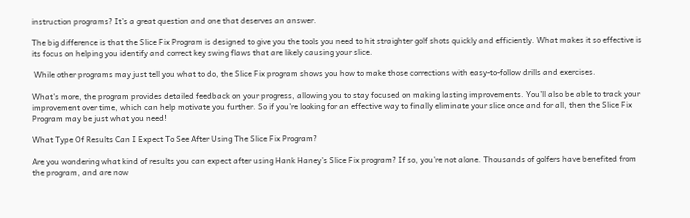instruction programs? It’s a great question and one that deserves an answer.

The big difference is that the Slice Fix Program is designed to give you the tools you need to hit straighter golf shots quickly and efficiently. What makes it so effective is its focus on helping you identify and correct key swing flaws that are likely causing your slice.

 While other programs may just tell you what to do, the Slice Fix program shows you how to make those corrections with easy-to-follow drills and exercises.

What’s more, the program provides detailed feedback on your progress, allowing you to stay focused on making lasting improvements. You’ll also be able to track your improvement over time, which can help motivate you further. So if you’re looking for an effective way to finally eliminate your slice once and for all, then the Slice Fix Program may be just what you need!

What Type Of Results Can I Expect To See After Using The Slice Fix Program?

Are you wondering what kind of results you can expect after using Hank Haney’s Slice Fix program? If so, you’re not alone. Thousands of golfers have benefited from the program, and are now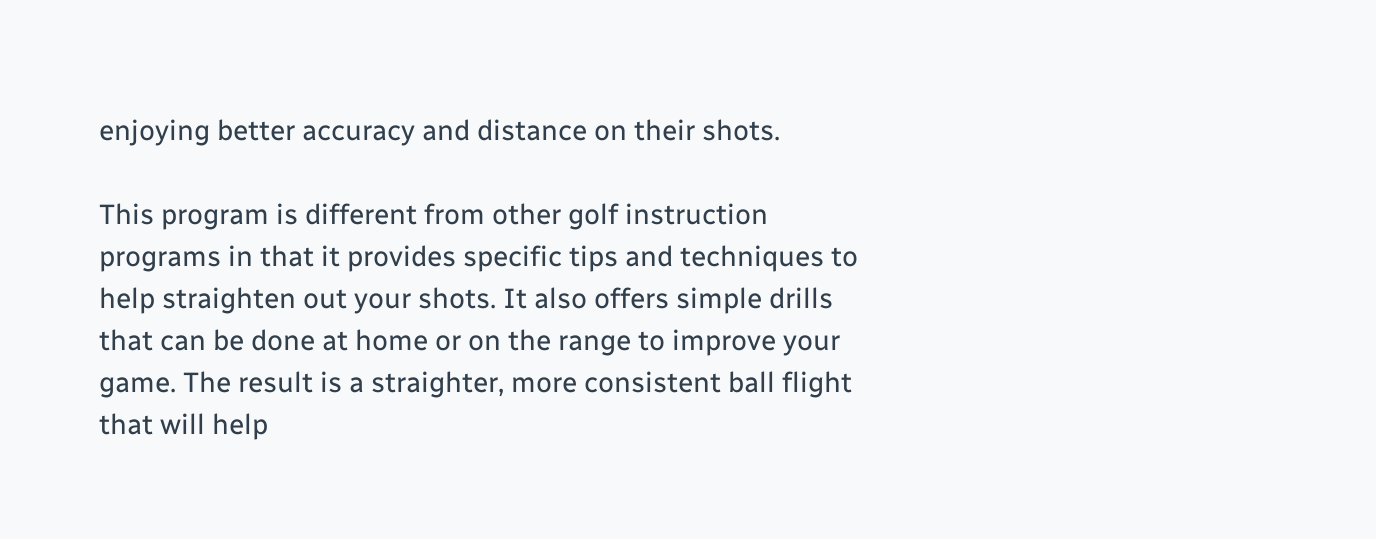enjoying better accuracy and distance on their shots.

This program is different from other golf instruction programs in that it provides specific tips and techniques to help straighten out your shots. It also offers simple drills that can be done at home or on the range to improve your game. The result is a straighter, more consistent ball flight that will help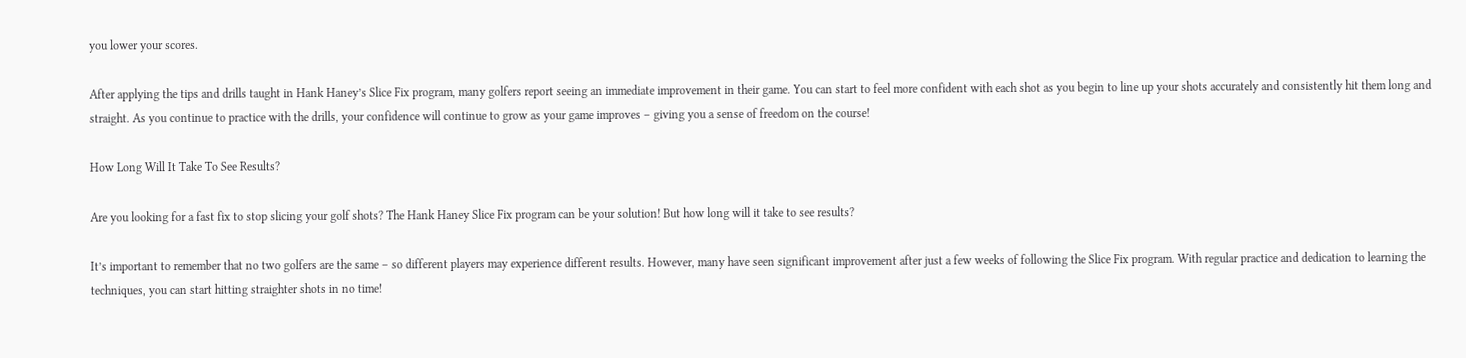you lower your scores.

After applying the tips and drills taught in Hank Haney’s Slice Fix program, many golfers report seeing an immediate improvement in their game. You can start to feel more confident with each shot as you begin to line up your shots accurately and consistently hit them long and straight. As you continue to practice with the drills, your confidence will continue to grow as your game improves – giving you a sense of freedom on the course!

How Long Will It Take To See Results?

Are you looking for a fast fix to stop slicing your golf shots? The Hank Haney Slice Fix program can be your solution! But how long will it take to see results?

It’s important to remember that no two golfers are the same – so different players may experience different results. However, many have seen significant improvement after just a few weeks of following the Slice Fix program. With regular practice and dedication to learning the techniques, you can start hitting straighter shots in no time!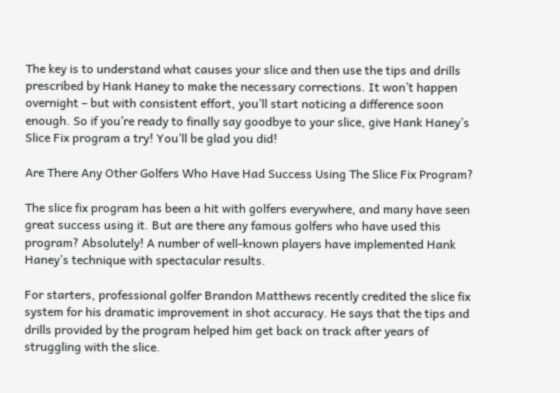The key is to understand what causes your slice and then use the tips and drills prescribed by Hank Haney to make the necessary corrections. It won’t happen overnight – but with consistent effort, you’ll start noticing a difference soon enough. So if you’re ready to finally say goodbye to your slice, give Hank Haney’s Slice Fix program a try! You’ll be glad you did!

Are There Any Other Golfers Who Have Had Success Using The Slice Fix Program?

The slice fix program has been a hit with golfers everywhere, and many have seen great success using it. But are there any famous golfers who have used this program? Absolutely! A number of well-known players have implemented Hank Haney’s technique with spectacular results.

For starters, professional golfer Brandon Matthews recently credited the slice fix system for his dramatic improvement in shot accuracy. He says that the tips and drills provided by the program helped him get back on track after years of struggling with the slice.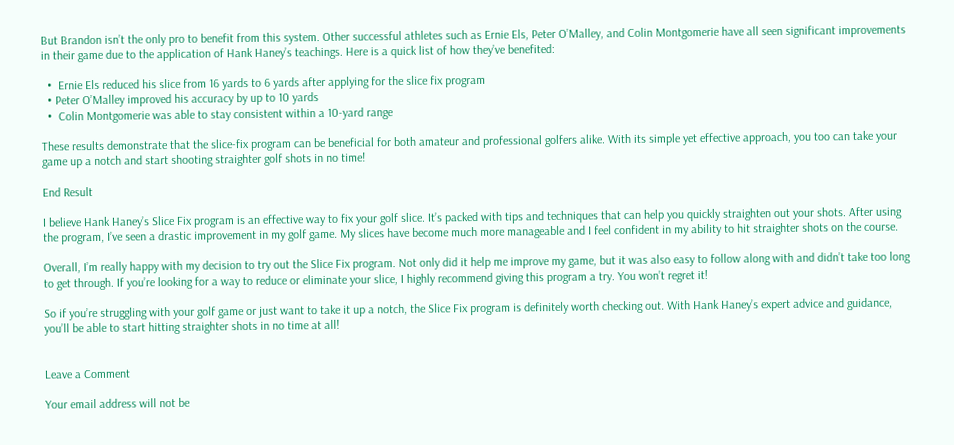But Brandon isn’t the only pro to benefit from this system. Other successful athletes such as Ernie Els, Peter O’Malley, and Colin Montgomerie have all seen significant improvements in their game due to the application of Hank Haney’s teachings. Here is a quick list of how they’ve benefited:

  •  Ernie Els reduced his slice from 16 yards to 6 yards after applying for the slice fix program
  • Peter O’Malley improved his accuracy by up to 10 yards
  •  Colin Montgomerie was able to stay consistent within a 10-yard range

These results demonstrate that the slice-fix program can be beneficial for both amateur and professional golfers alike. With its simple yet effective approach, you too can take your game up a notch and start shooting straighter golf shots in no time!

End Result

I believe Hank Haney’s Slice Fix program is an effective way to fix your golf slice. It’s packed with tips and techniques that can help you quickly straighten out your shots. After using the program, I’ve seen a drastic improvement in my golf game. My slices have become much more manageable and I feel confident in my ability to hit straighter shots on the course.

Overall, I’m really happy with my decision to try out the Slice Fix program. Not only did it help me improve my game, but it was also easy to follow along with and didn’t take too long to get through. If you’re looking for a way to reduce or eliminate your slice, I highly recommend giving this program a try. You won’t regret it!

So if you’re struggling with your golf game or just want to take it up a notch, the Slice Fix program is definitely worth checking out. With Hank Haney’s expert advice and guidance, you’ll be able to start hitting straighter shots in no time at all!


Leave a Comment

Your email address will not be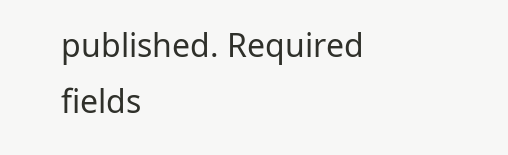published. Required fields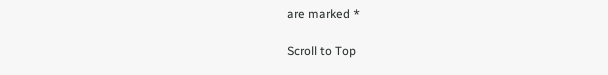are marked *

Scroll to Top